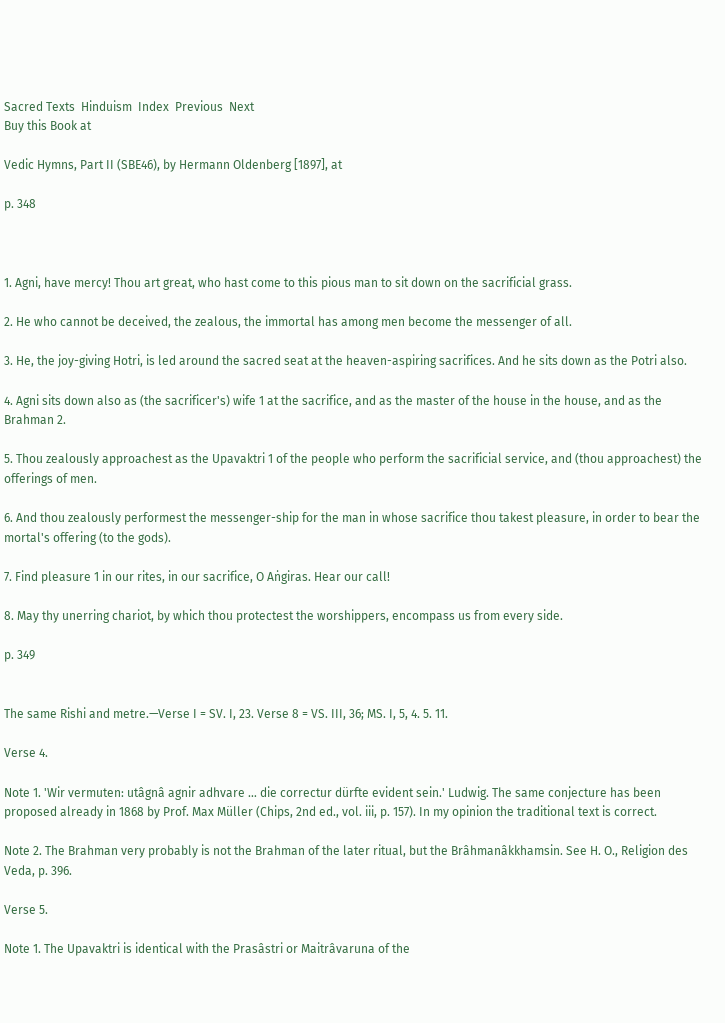Sacred Texts  Hinduism  Index  Previous  Next
Buy this Book at

Vedic Hymns, Part II (SBE46), by Hermann Oldenberg [1897], at

p. 348



1. Agni, have mercy! Thou art great, who hast come to this pious man to sit down on the sacrificial grass.

2. He who cannot be deceived, the zealous, the immortal has among men become the messenger of all.

3. He, the joy-giving Hotri, is led around the sacred seat at the heaven-aspiring sacrifices. And he sits down as the Potri also.

4. Agni sits down also as (the sacrificer's) wife 1 at the sacrifice, and as the master of the house in the house, and as the Brahman 2.

5. Thou zealously approachest as the Upavaktri 1 of the people who perform the sacrificial service, and (thou approachest) the offerings of men.

6. And thou zealously performest the messenger-ship for the man in whose sacrifice thou takest pleasure, in order to bear the mortal's offering (to the gods).

7. Find pleasure 1 in our rites, in our sacrifice, O Aṅgiras. Hear our call!

8. May thy unerring chariot, by which thou protectest the worshippers, encompass us from every side.

p. 349


The same Rishi and metre.—Verse I = SV. I, 23. Verse 8 = VS. III, 36; MS. I, 5, 4. 5. 11.

Verse 4.

Note 1. 'Wir vermuten: utâgnâ agnir adhvare … die correctur dürfte evident sein.' Ludwig. The same conjecture has been proposed already in 1868 by Prof. Max Müller (Chips, 2nd ed., vol. iii, p. 157). In my opinion the traditional text is correct.

Note 2. The Brahman very probably is not the Brahman of the later ritual, but the Brâhmanâkkhamsin. See H. O., Religion des Veda, p. 396.

Verse 5.

Note 1. The Upavaktri is identical with the Prasâstri or Maitrâvaruna of the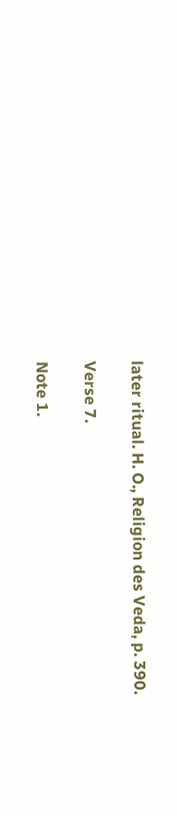later ritual. H. O., Religion des Veda, p. 390.

Verse 7.

Note 1.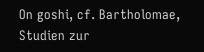On goshi, cf. Bartholomae, Studien zur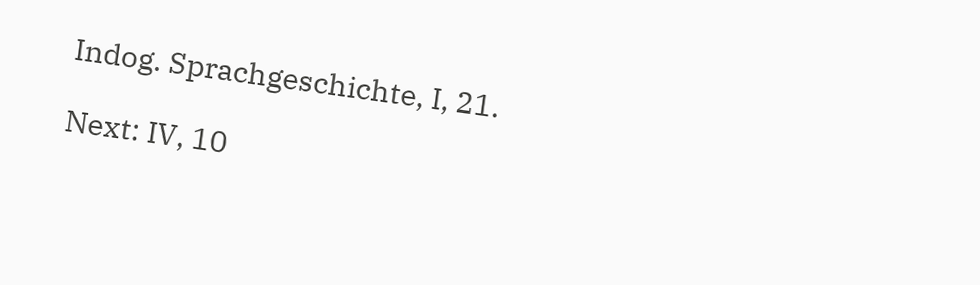Indog. Sprachgeschichte, I, 21.

Next: IV, 10